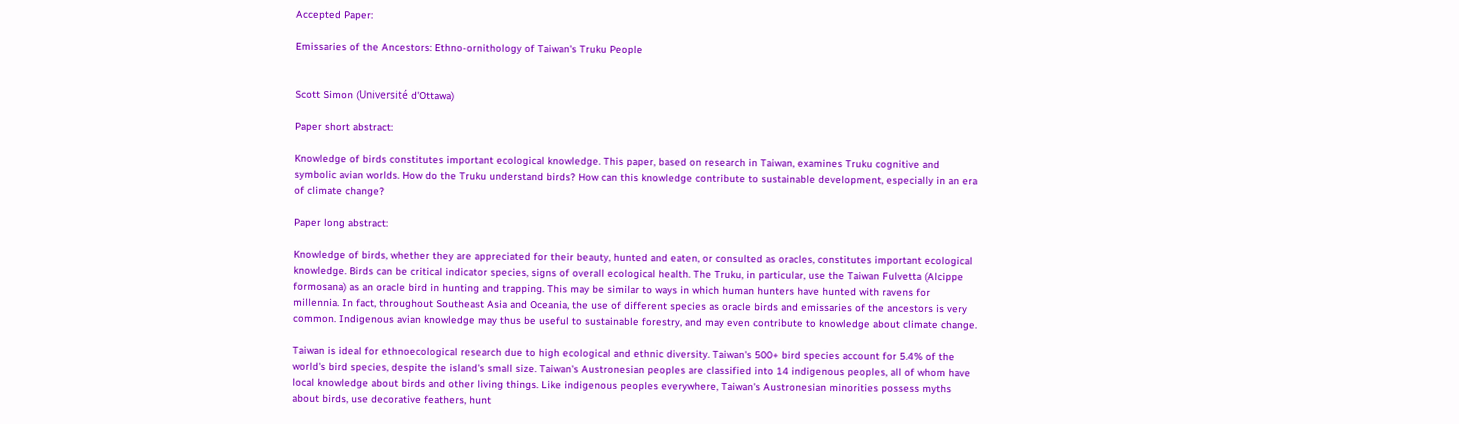Accepted Paper:

Emissaries of the Ancestors: Ethno-ornithology of Taiwan's Truku People


Scott Simon (Université d'Ottawa)

Paper short abstract:

Knowledge of birds constitutes important ecological knowledge. This paper, based on research in Taiwan, examines Truku cognitive and symbolic avian worlds. How do the Truku understand birds? How can this knowledge contribute to sustainable development, especially in an era of climate change?

Paper long abstract:

Knowledge of birds, whether they are appreciated for their beauty, hunted and eaten, or consulted as oracles, constitutes important ecological knowledge. Birds can be critical indicator species, signs of overall ecological health. The Truku, in particular, use the Taiwan Fulvetta (Alcippe formosana) as an oracle bird in hunting and trapping. This may be similar to ways in which human hunters have hunted with ravens for millennia. In fact, throughout Southeast Asia and Oceania, the use of different species as oracle birds and emissaries of the ancestors is very common. Indigenous avian knowledge may thus be useful to sustainable forestry, and may even contribute to knowledge about climate change.

Taiwan is ideal for ethnoecological research due to high ecological and ethnic diversity. Taiwan's 500+ bird species account for 5.4% of the world's bird species, despite the island's small size. Taiwan's Austronesian peoples are classified into 14 indigenous peoples, all of whom have local knowledge about birds and other living things. Like indigenous peoples everywhere, Taiwan's Austronesian minorities possess myths about birds, use decorative feathers, hunt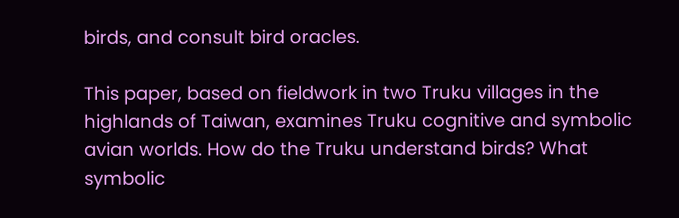birds, and consult bird oracles.

This paper, based on fieldwork in two Truku villages in the highlands of Taiwan, examines Truku cognitive and symbolic avian worlds. How do the Truku understand birds? What symbolic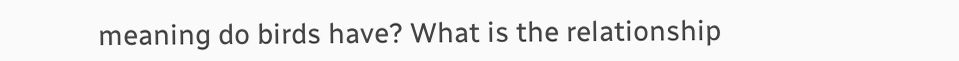meaning do birds have? What is the relationship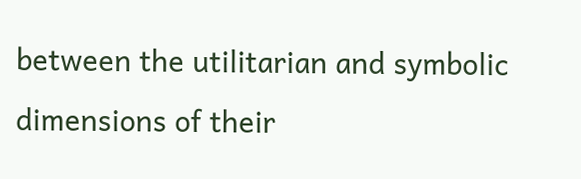between the utilitarian and symbolic dimensions of their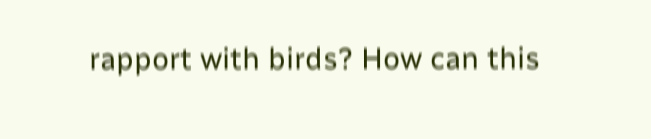rapport with birds? How can this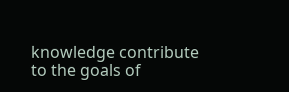knowledge contribute to the goals of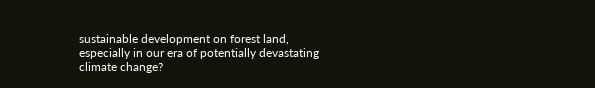sustainable development on forest land, especially in our era of potentially devastating climate change?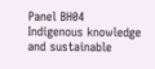Panel BH04
Indigenous knowledge and sustainable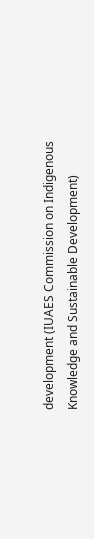development (IUAES Commission on Indigenous Knowledge and Sustainable Development)